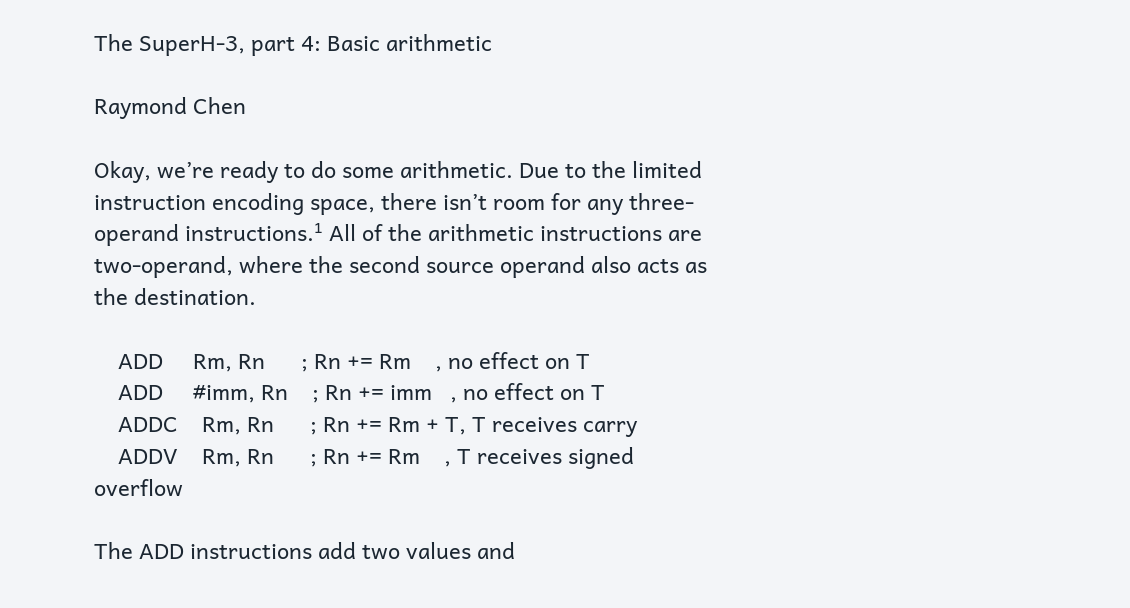The SuperH-3, part 4: Basic arithmetic

Raymond Chen

Okay, we’re ready to do some arithmetic. Due to the limited instruction encoding space, there isn’t room for any three-operand instructions.¹ All of the arithmetic instructions are two-operand, where the second source operand also acts as the destination.

    ADD     Rm, Rn      ; Rn += Rm    , no effect on T
    ADD     #imm, Rn    ; Rn += imm   , no effect on T
    ADDC    Rm, Rn      ; Rn += Rm + T, T receives carry
    ADDV    Rm, Rn      ; Rn += Rm    , T receives signed overflow

The ADD instructions add two values and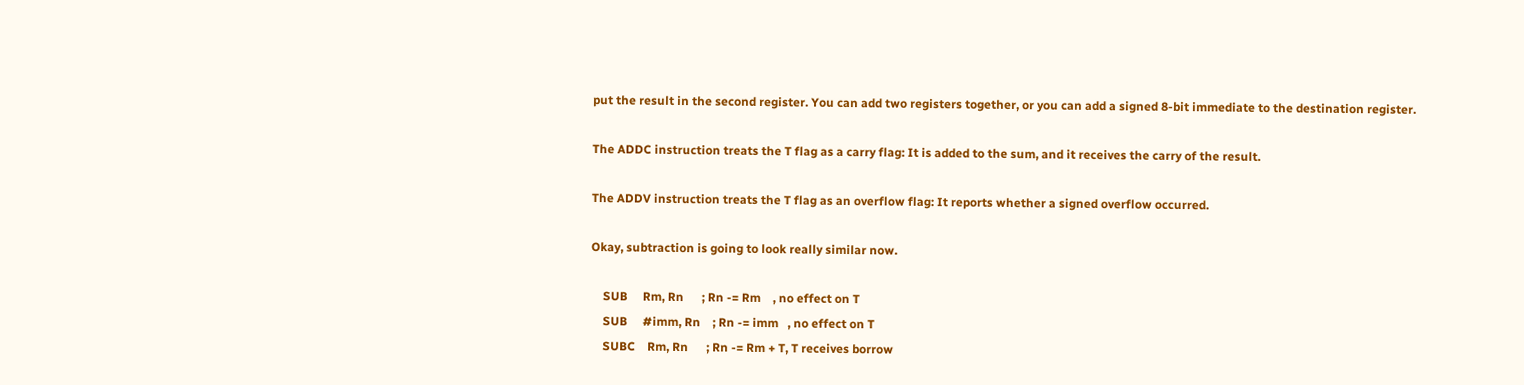put the result in the second register. You can add two registers together, or you can add a signed 8-bit immediate to the destination register.

The ADDC instruction treats the T flag as a carry flag: It is added to the sum, and it receives the carry of the result.

The ADDV instruction treats the T flag as an overflow flag: It reports whether a signed overflow occurred.

Okay, subtraction is going to look really similar now.

    SUB     Rm, Rn      ; Rn -= Rm    , no effect on T
    SUB     #imm, Rn    ; Rn -= imm   , no effect on T
    SUBC    Rm, Rn      ; Rn -= Rm + T, T receives borrow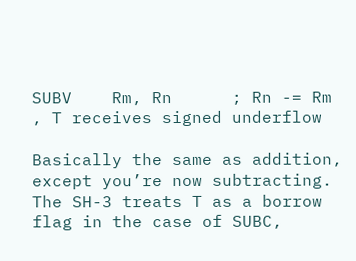SUBV    Rm, Rn      ; Rn -= Rm    , T receives signed underflow

Basically the same as addition, except you’re now subtracting. The SH-3 treats T as a borrow flag in the case of SUBC,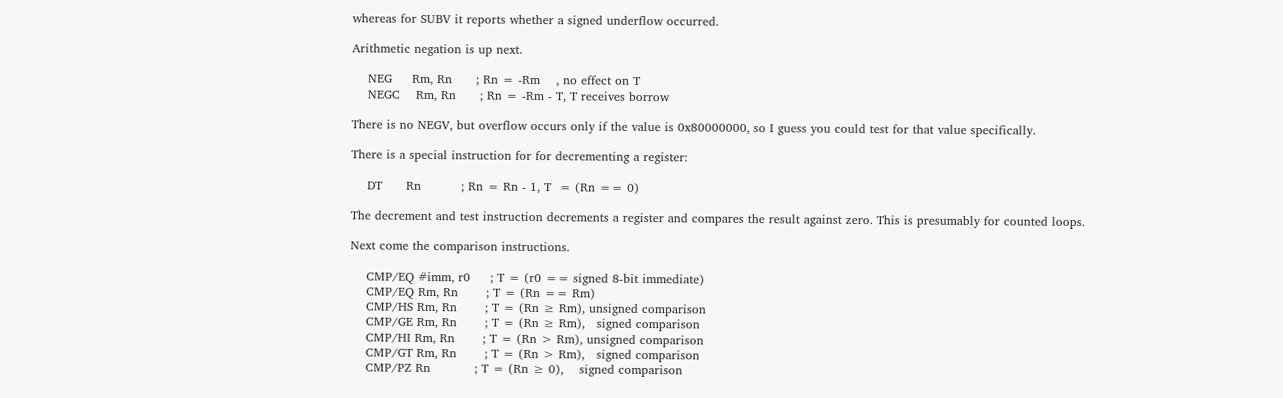whereas for SUBV it reports whether a signed underflow occurred.

Arithmetic negation is up next.

    NEG     Rm, Rn      ; Rn = -Rm    , no effect on T
    NEGC    Rm, Rn      ; Rn = -Rm - T, T receives borrow

There is no NEGV, but overflow occurs only if the value is 0x80000000, so I guess you could test for that value specifically.

There is a special instruction for for decrementing a register:

    DT      Rn          ; Rn = Rn - 1, T  = (Rn == 0)

The decrement and test instruction decrements a register and compares the result against zero. This is presumably for counted loops.

Next come the comparison instructions.

    CMP/EQ #imm, r0     ; T = (r0 == signed 8-bit immediate)
    CMP/EQ Rm, Rn       ; T = (Rn == Rm)
    CMP/HS Rm, Rn       ; T = (Rn ≥ Rm), unsigned comparison
    CMP/GE Rm, Rn       ; T = (Rn ≥ Rm),   signed comparison
    CMP/HI Rm, Rn       ; T = (Rn > Rm), unsigned comparison
    CMP/GT Rm, Rn       ; T = (Rn > Rm),   signed comparison
    CMP/PZ Rn           ; T = (Rn ≥ 0),    signed comparison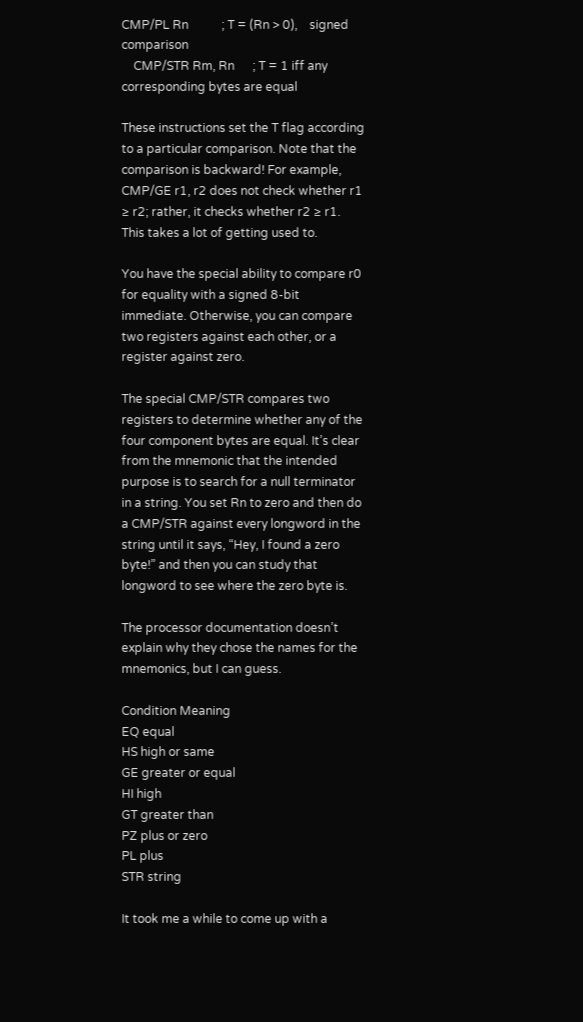CMP/PL Rn           ; T = (Rn > 0),    signed comparison
    CMP/STR Rm, Rn      ; T = 1 iff any corresponding bytes are equal

These instructions set the T flag according to a particular comparison. Note that the comparison is backward! For example, CMP/GE r1, r2 does not check whether r1 ≥ r2; rather, it checks whether r2 ≥ r1. This takes a lot of getting used to.

You have the special ability to compare r0 for equality with a signed 8-bit immediate. Otherwise, you can compare two registers against each other, or a register against zero.

The special CMP/STR compares two registers to determine whether any of the four component bytes are equal. It’s clear from the mnemonic that the intended purpose is to search for a null terminator in a string. You set Rn to zero and then do a CMP/STR against every longword in the string until it says, “Hey, I found a zero byte!” and then you can study that longword to see where the zero byte is.

The processor documentation doesn’t explain why they chose the names for the mnemonics, but I can guess.

Condition Meaning
EQ equal
HS high or same
GE greater or equal
HI high
GT greater than
PZ plus or zero
PL plus
STR string

It took me a while to come up with a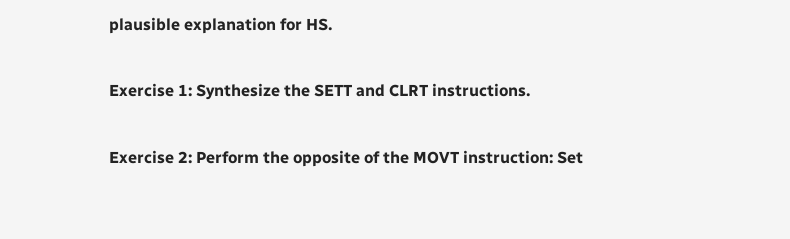plausible explanation for HS.

Exercise 1: Synthesize the SETT and CLRT instructions.

Exercise 2: Perform the opposite of the MOVT instruction: Set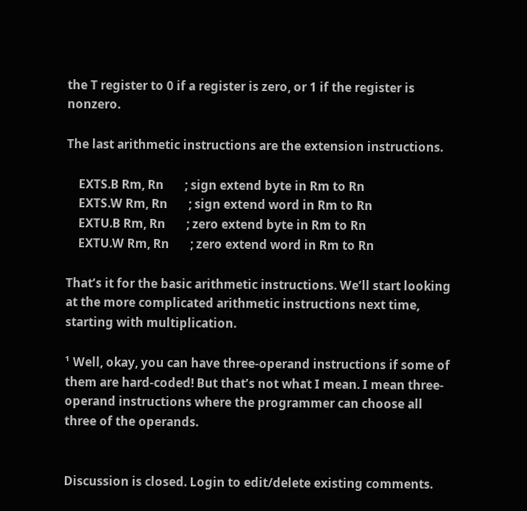the T register to 0 if a register is zero, or 1 if the register is nonzero.

The last arithmetic instructions are the extension instructions.

    EXTS.B Rm, Rn       ; sign extend byte in Rm to Rn
    EXTS.W Rm, Rn       ; sign extend word in Rm to Rn
    EXTU.B Rm, Rn       ; zero extend byte in Rm to Rn
    EXTU.W Rm, Rn       ; zero extend word in Rm to Rn

That’s it for the basic arithmetic instructions. We’ll start looking at the more complicated arithmetic instructions next time, starting with multiplication.

¹ Well, okay, you can have three-operand instructions if some of them are hard-coded! But that’s not what I mean. I mean three-operand instructions where the programmer can choose all three of the operands.


Discussion is closed. Login to edit/delete existing comments.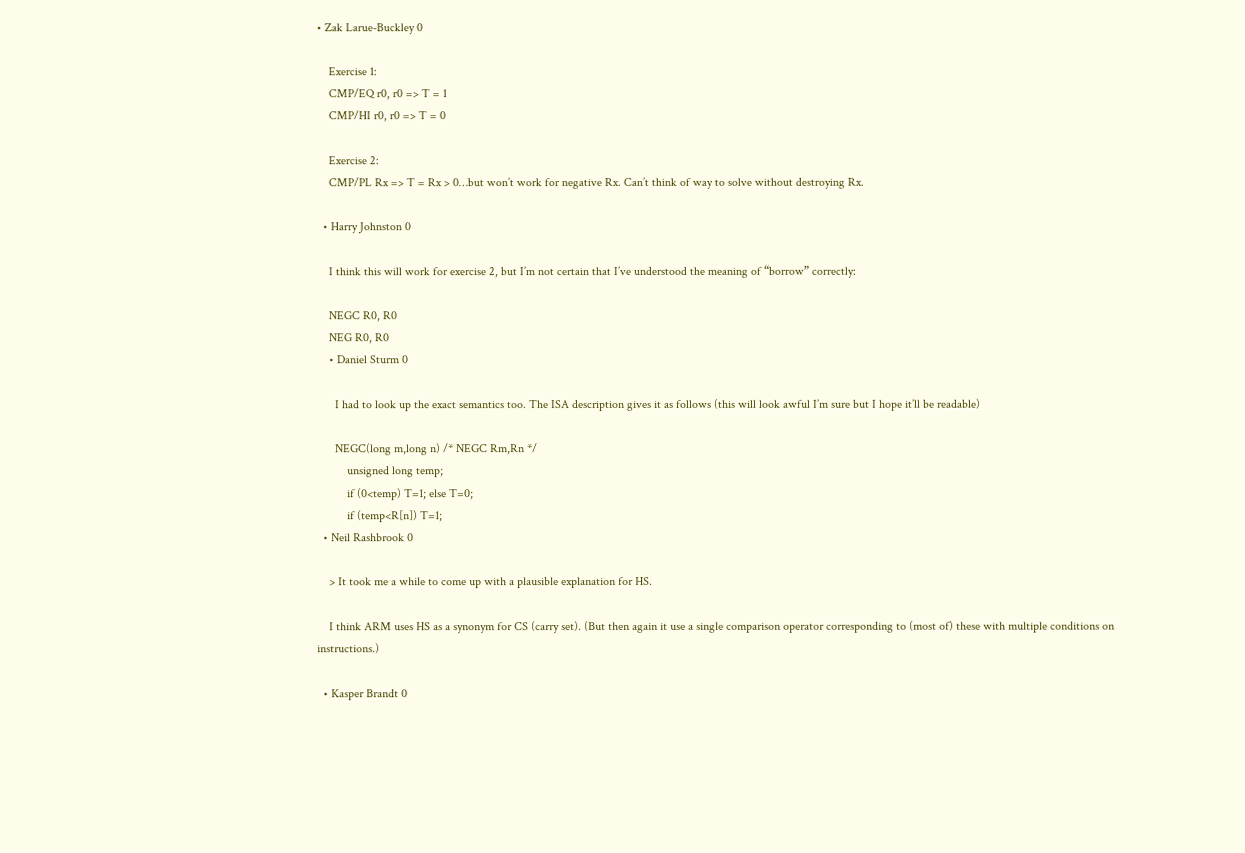• Zak Larue-Buckley 0

    Exercise 1:
    CMP/EQ r0, r0 => T = 1
    CMP/HI r0, r0 => T = 0

    Exercise 2:
    CMP/PL Rx => T = Rx > 0…but won’t work for negative Rx. Can’t think of way to solve without destroying Rx.

  • Harry Johnston 0

    I think this will work for exercise 2, but I’m not certain that I’ve understood the meaning of “borrow” correctly:

    NEGC R0, R0
    NEG R0, R0
    • Daniel Sturm 0

      I had to look up the exact semantics too. The ISA description gives it as follows (this will look awful I’m sure but I hope it’ll be readable)

      NEGC(long m,long n) /* NEGC Rm,Rn */
          unsigned long temp;
          if (0<temp) T=1; else T=0;
          if (temp<R[n]) T=1;
  • Neil Rashbrook 0

    > It took me a while to come up with a plausible explanation for HS.

    I think ARM uses HS as a synonym for CS (carry set). (But then again it use a single comparison operator corresponding to (most of) these with multiple conditions on instructions.)

  • Kasper Brandt 0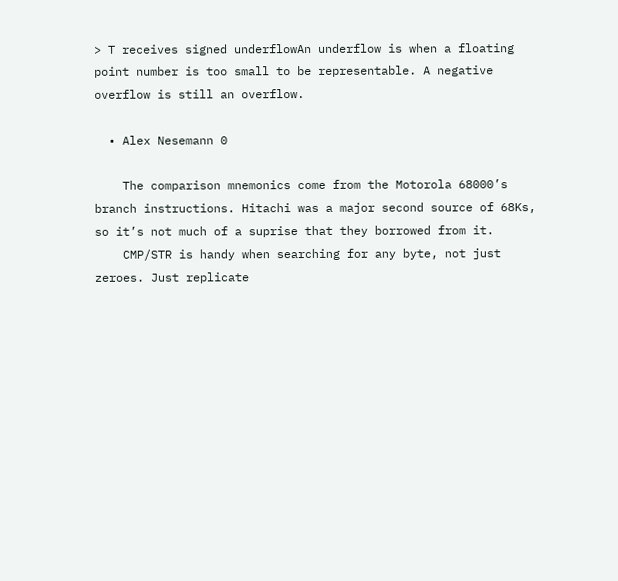> T receives signed underflowAn underflow is when a floating point number is too small to be representable. A negative overflow is still an overflow.

  • Alex Nesemann 0

    The comparison mnemonics come from the Motorola 68000’s branch instructions. Hitachi was a major second source of 68Ks, so it’s not much of a suprise that they borrowed from it.
    CMP/STR is handy when searching for any byte, not just zeroes. Just replicate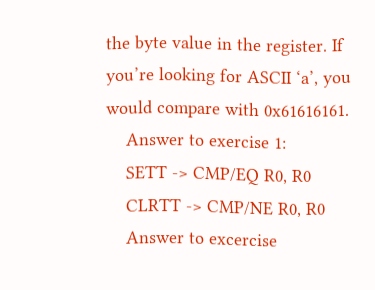the byte value in the register. If you’re looking for ASCII ‘a’, you would compare with 0x61616161.
    Answer to exercise 1:
    SETT -> CMP/EQ R0, R0
    CLRTT -> CMP/NE R0, R0
    Answer to excercise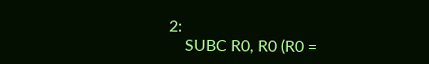2:
    SUBC R0, R0 (R0 =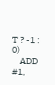T ? -1 : 0)
    ADD #1,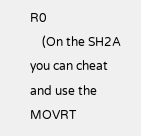R0
    (On the SH2A you can cheat and use the MOVRT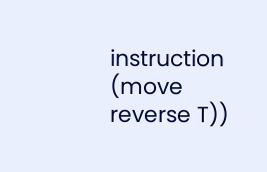instruction (move reverse T))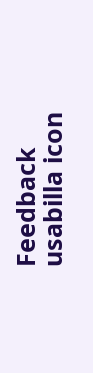Feedback usabilla icon